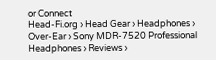or Connect
Head-Fi.org › Head Gear › Headphones › Over-Ear › Sony MDR-7520 Professional Headphones › Reviews ›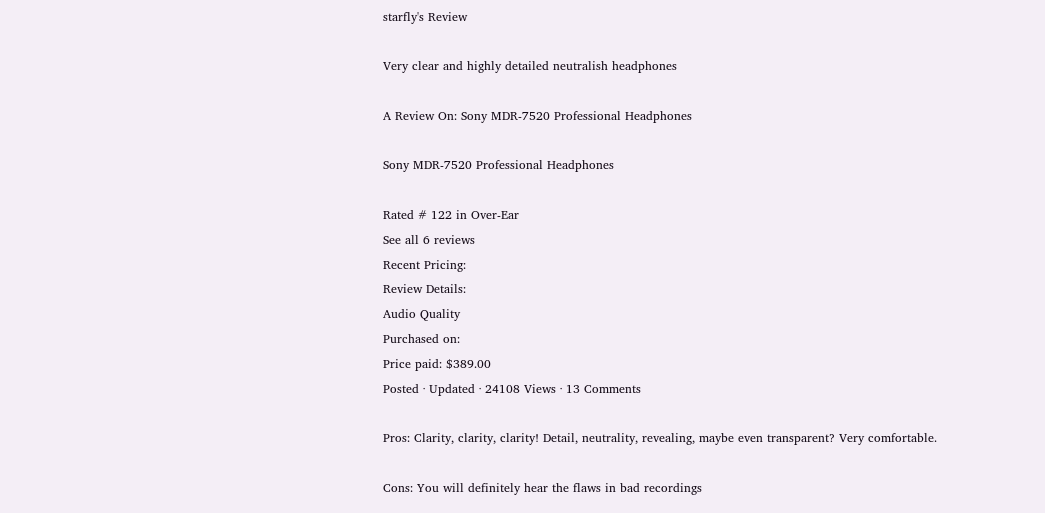starfly's Review

Very clear and highly detailed neutralish headphones

A Review On: Sony MDR-7520 Professional Headphones

Sony MDR-7520 Professional Headphones

Rated # 122 in Over-Ear
See all 6 reviews
Recent Pricing:
Review Details:
Audio Quality
Purchased on:
Price paid: $389.00
Posted · Updated · 24108 Views · 13 Comments

Pros: Clarity, clarity, clarity! Detail, neutrality, revealing, maybe even transparent? Very comfortable.

Cons: You will definitely hear the flaws in bad recordings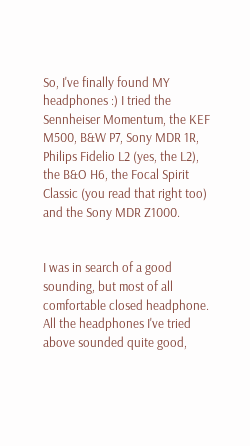So, I've finally found MY headphones :) I tried the Sennheiser Momentum, the KEF M500, B&W P7, Sony MDR 1R, Philips Fidelio L2 (yes, the L2), the B&O H6, the Focal Spirit Classic (you read that right too) and the Sony MDR Z1000.


I was in search of a good sounding, but most of all comfortable closed headphone. All the headphones I've tried above sounded quite good,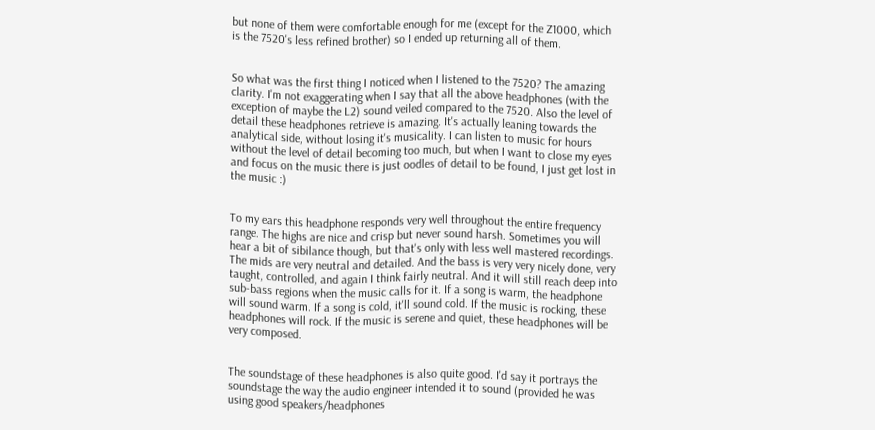but none of them were comfortable enough for me (except for the Z1000, which is the 7520's less refined brother) so I ended up returning all of them.


So what was the first thing I noticed when I listened to the 7520? The amazing clarity. I'm not exaggerating when I say that all the above headphones (with the exception of maybe the L2) sound veiled compared to the 7520. Also the level of detail these headphones retrieve is amazing. It's actually leaning towards the analytical side, without losing it's musicality. I can listen to music for hours without the level of detail becoming too much, but when I want to close my eyes and focus on the music there is just oodles of detail to be found, I just get lost in the music :)


To my ears this headphone responds very well throughout the entire frequency range. The highs are nice and crisp but never sound harsh. Sometimes you will hear a bit of sibilance though, but that's only with less well mastered recordings. The mids are very neutral and detailed. And the bass is very very nicely done, very taught, controlled, and again I think fairly neutral. And it will still reach deep into sub-bass regions when the music calls for it. If a song is warm, the headphone will sound warm. If a song is cold, it'll sound cold. If the music is rocking, these headphones will rock. If the music is serene and quiet, these headphones will be very composed.


The soundstage of these headphones is also quite good. I'd say it portrays the soundstage the way the audio engineer intended it to sound (provided he was using good speakers/headphones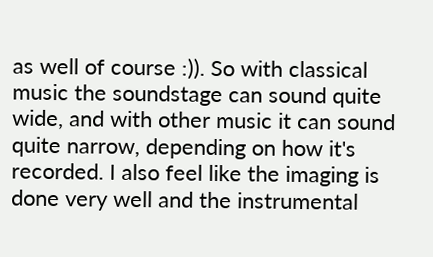as well of course :)). So with classical music the soundstage can sound quite wide, and with other music it can sound quite narrow, depending on how it's recorded. I also feel like the imaging is done very well and the instrumental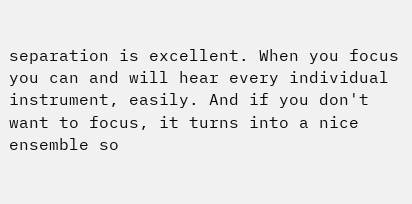separation is excellent. When you focus you can and will hear every individual instrument, easily. And if you don't want to focus, it turns into a nice ensemble so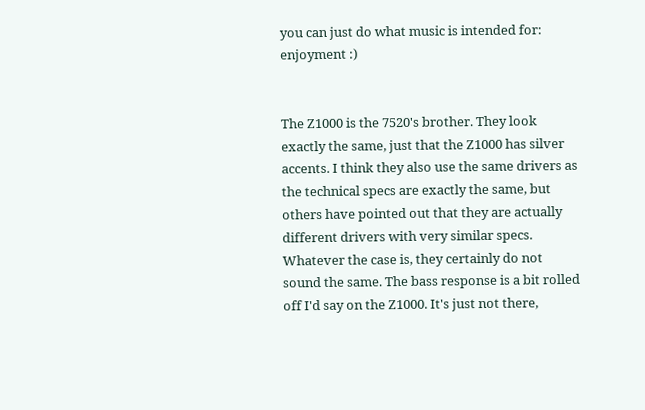you can just do what music is intended for: enjoyment :)


The Z1000 is the 7520's brother. They look exactly the same, just that the Z1000 has silver accents. I think they also use the same drivers as the technical specs are exactly the same, but others have pointed out that they are actually different drivers with very similar specs. Whatever the case is, they certainly do not sound the same. The bass response is a bit rolled off I'd say on the Z1000. It's just not there,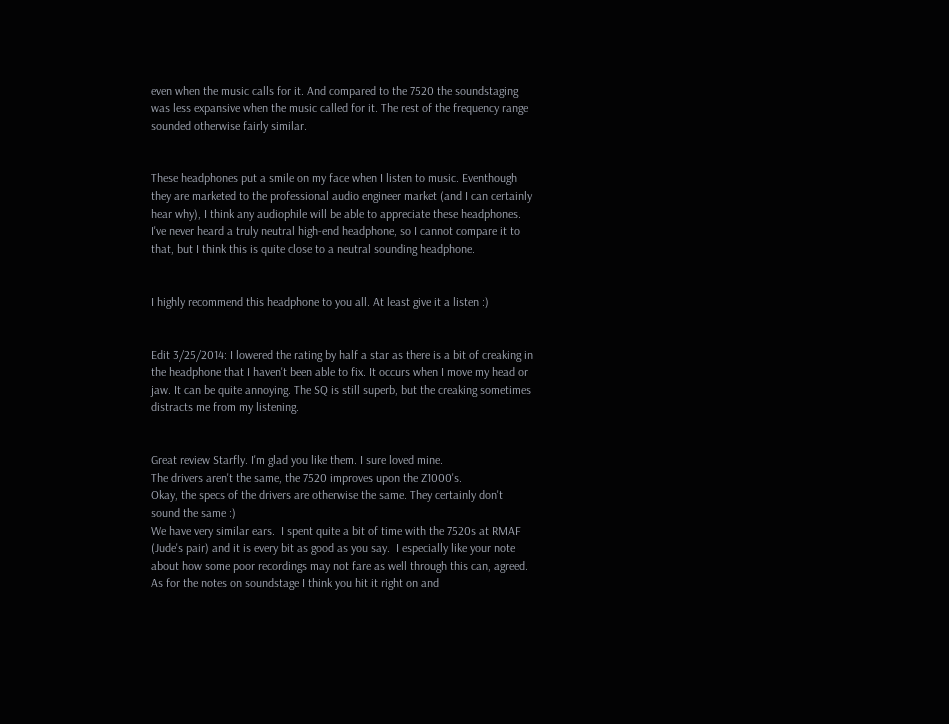even when the music calls for it. And compared to the 7520 the soundstaging was less expansive when the music called for it. The rest of the frequency range sounded otherwise fairly similar.


These headphones put a smile on my face when I listen to music. Eventhough they are marketed to the professional audio engineer market (and I can certainly hear why), I think any audiophile will be able to appreciate these headphones. I've never heard a truly neutral high-end headphone, so I cannot compare it to that, but I think this is quite close to a neutral sounding headphone.


I highly recommend this headphone to you all. At least give it a listen :)


Edit 3/25/2014: I lowered the rating by half a star as there is a bit of creaking in the headphone that I haven't been able to fix. It occurs when I move my head or jaw. It can be quite annoying. The SQ is still superb, but the creaking sometimes distracts me from my listening.


Great review Starfly. I'm glad you like them. I sure loved mine.
The drivers aren't the same, the 7520 improves upon the Z1000's.
Okay, the specs of the drivers are otherwise the same. They certainly don't sound the same :)
We have very similar ears.  I spent quite a bit of time with the 7520s at RMAF (Jude's pair) and it is every bit as good as you say.  I especially like your note about how some poor recordings may not fare as well through this can, agreed.  As for the notes on soundstage I think you hit it right on and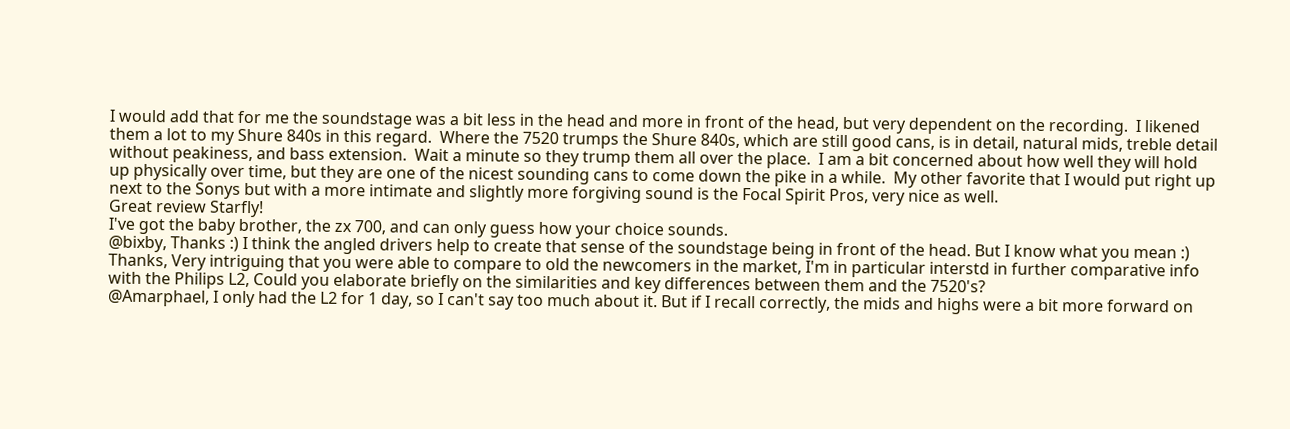I would add that for me the soundstage was a bit less in the head and more in front of the head, but very dependent on the recording.  I likened them a lot to my Shure 840s in this regard.  Where the 7520 trumps the Shure 840s, which are still good cans, is in detail, natural mids, treble detail without peakiness, and bass extension.  Wait a minute so they trump them all over the place.  I am a bit concerned about how well they will hold up physically over time, but they are one of the nicest sounding cans to come down the pike in a while.  My other favorite that I would put right up next to the Sonys but with a more intimate and slightly more forgiving sound is the Focal Spirit Pros, very nice as well.
Great review Starfly!
I've got the baby brother, the zx 700, and can only guess how your choice sounds.
@bixby, Thanks :) I think the angled drivers help to create that sense of the soundstage being in front of the head. But I know what you mean :)
Thanks, Very intriguing that you were able to compare to old the newcomers in the market, I'm in particular interstd in further comparative info with the Philips L2, Could you elaborate briefly on the similarities and key differences between them and the 7520's?
@Amarphael, I only had the L2 for 1 day, so I can't say too much about it. But if I recall correctly, the mids and highs were a bit more forward on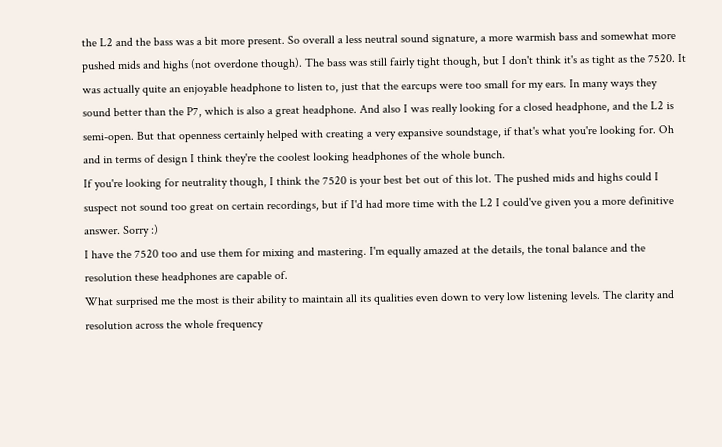the L2 and the bass was a bit more present. So overall a less neutral sound signature, a more warmish bass and somewhat more pushed mids and highs (not overdone though). The bass was still fairly tight though, but I don't think it's as tight as the 7520. It was actually quite an enjoyable headphone to listen to, just that the earcups were too small for my ears. In many ways they sound better than the P7, which is also a great headphone. And also I was really looking for a closed headphone, and the L2 is semi-open. But that openness certainly helped with creating a very expansive soundstage, if that's what you're looking for. Oh and in terms of design I think they're the coolest looking headphones of the whole bunch.
If you're looking for neutrality though, I think the 7520 is your best bet out of this lot. The pushed mids and highs could I suspect not sound too great on certain recordings, but if I'd had more time with the L2 I could've given you a more definitive answer. Sorry :)
I have the 7520 too and use them for mixing and mastering. I'm equally amazed at the details, the tonal balance and the resolution these headphones are capable of.
What surprised me the most is their ability to maintain all its qualities even down to very low listening levels. The clarity and resolution across the whole frequency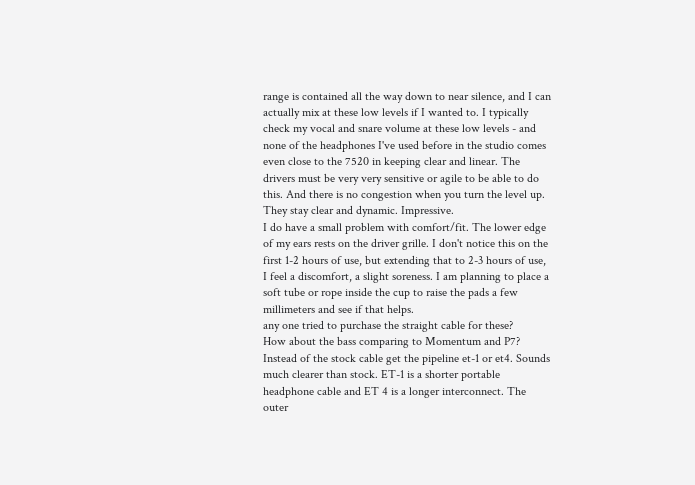range is contained all the way down to near silence, and I can actually mix at these low levels if I wanted to. I typically check my vocal and snare volume at these low levels - and none of the headphones I've used before in the studio comes even close to the 7520 in keeping clear and linear. The drivers must be very very sensitive or agile to be able to do this. And there is no congestion when you turn the level up. They stay clear and dynamic. Impressive.
I do have a small problem with comfort/fit. The lower edge of my ears rests on the driver grille. I don't notice this on the first 1-2 hours of use, but extending that to 2-3 hours of use, I feel a discomfort, a slight soreness. I am planning to place a soft tube or rope inside the cup to raise the pads a few millimeters and see if that helps.
any one tried to purchase the straight cable for these?
How about the bass comparing to Momentum and P7?
Instead of the stock cable get the pipeline et-1 or et4. Sounds much clearer than stock. ET-1 is a shorter portable headphone cable and ET 4 is a longer interconnect. The outer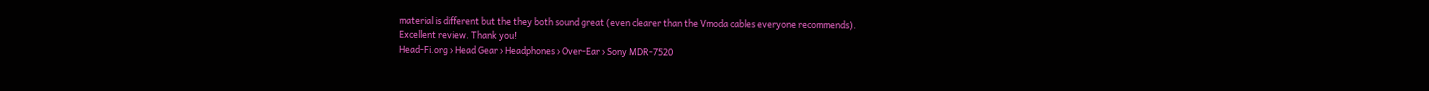material is different but the they both sound great (even clearer than the Vmoda cables everyone recommends).
Excellent review. Thank you!
Head-Fi.org › Head Gear › Headphones › Over-Ear › Sony MDR-7520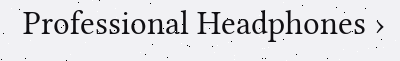Professional Headphones ›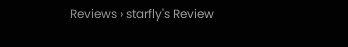Reviews › starfly's Review